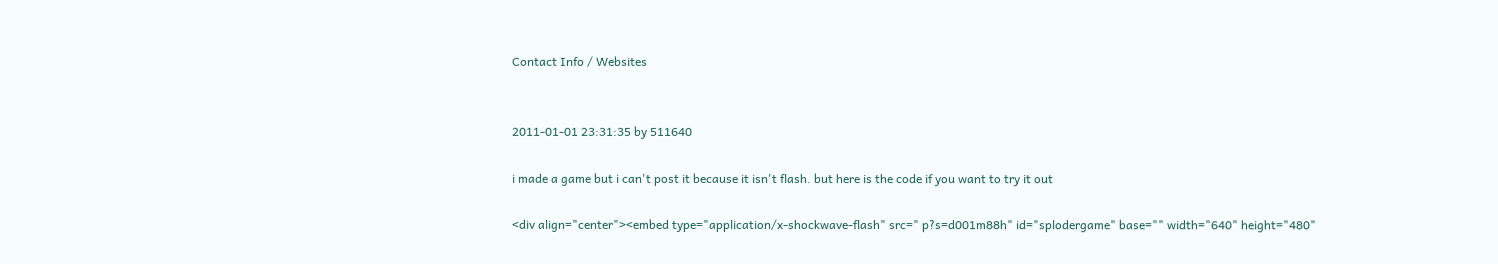Contact Info / Websites


2011-01-01 23:31:35 by 511640

i made a game but i can't post it because it isn't flash. but here is the code if you want to try it out

<div align="center"><embed type="application/x-shockwave-flash" src=" p?s=d001m88h" id="splodergame" base="" width="640" height="480"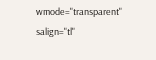wmode="transparent" salign="tl"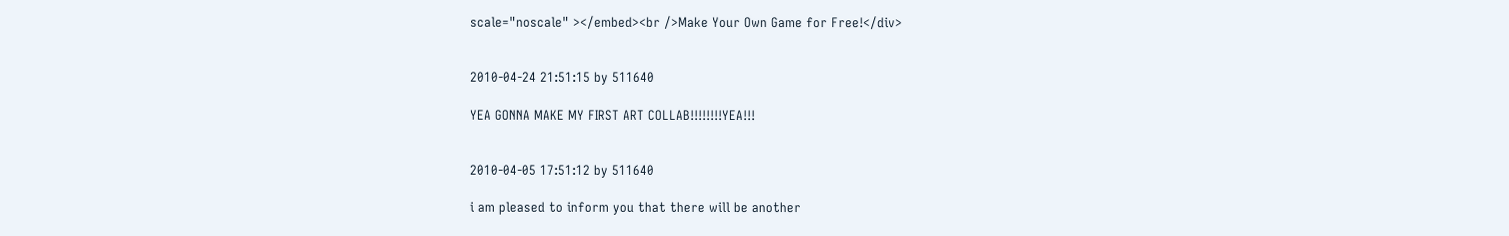scale="noscale" ></embed><br />Make Your Own Game for Free!</div>


2010-04-24 21:51:15 by 511640

YEA GONNA MAKE MY FIRST ART COLLAB!!!!!!!!YEA!!!


2010-04-05 17:51:12 by 511640

i am pleased to inform you that there will be another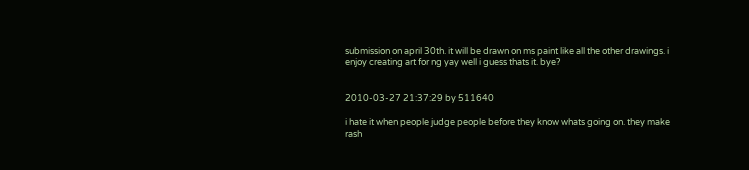submission on april 30th. it will be drawn on ms paint like all the other drawings. i enjoy creating art for ng yay well i guess thats it. bye?


2010-03-27 21:37:29 by 511640

i hate it when people judge people before they know whats going on. they make rash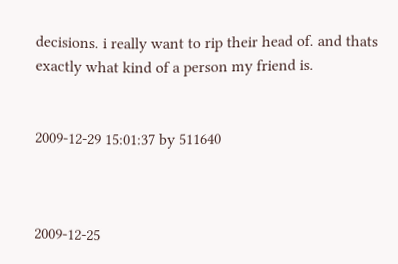decisions. i really want to rip their head of. and thats exactly what kind of a person my friend is.


2009-12-29 15:01:37 by 511640



2009-12-25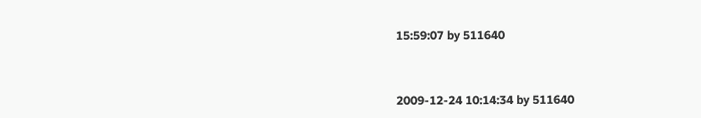15:59:07 by 511640



2009-12-24 10:14:34 by 511640